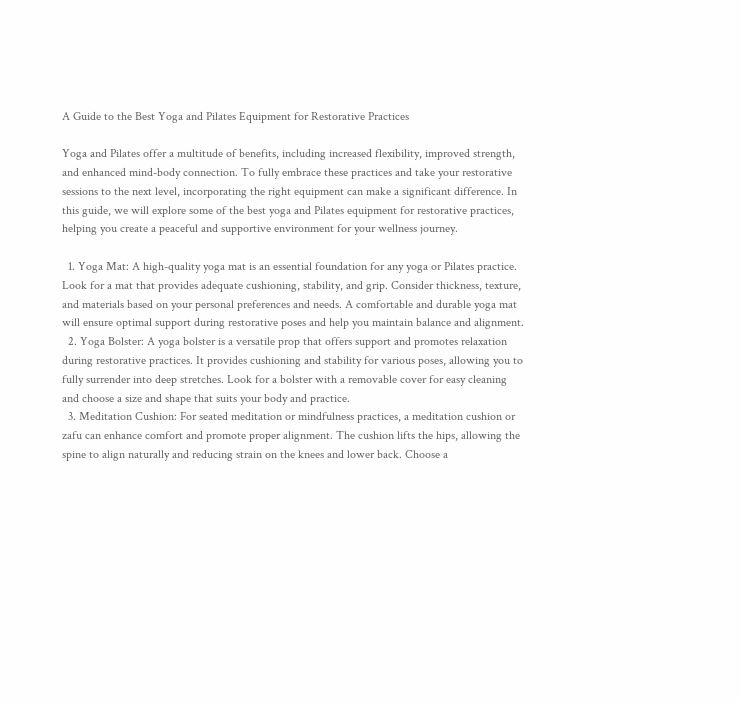A Guide to the Best Yoga and Pilates Equipment for Restorative Practices

Yoga and Pilates offer a multitude of benefits, including increased flexibility, improved strength, and enhanced mind-body connection. To fully embrace these practices and take your restorative sessions to the next level, incorporating the right equipment can make a significant difference. In this guide, we will explore some of the best yoga and Pilates equipment for restorative practices, helping you create a peaceful and supportive environment for your wellness journey.

  1. Yoga Mat: A high-quality yoga mat is an essential foundation for any yoga or Pilates practice. Look for a mat that provides adequate cushioning, stability, and grip. Consider thickness, texture, and materials based on your personal preferences and needs. A comfortable and durable yoga mat will ensure optimal support during restorative poses and help you maintain balance and alignment.
  2. Yoga Bolster: A yoga bolster is a versatile prop that offers support and promotes relaxation during restorative practices. It provides cushioning and stability for various poses, allowing you to fully surrender into deep stretches. Look for a bolster with a removable cover for easy cleaning and choose a size and shape that suits your body and practice.
  3. Meditation Cushion: For seated meditation or mindfulness practices, a meditation cushion or zafu can enhance comfort and promote proper alignment. The cushion lifts the hips, allowing the spine to align naturally and reducing strain on the knees and lower back. Choose a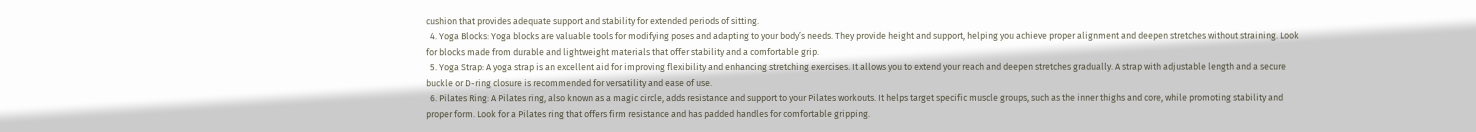cushion that provides adequate support and stability for extended periods of sitting.
  4. Yoga Blocks: Yoga blocks are valuable tools for modifying poses and adapting to your body’s needs. They provide height and support, helping you achieve proper alignment and deepen stretches without straining. Look for blocks made from durable and lightweight materials that offer stability and a comfortable grip.
  5. Yoga Strap: A yoga strap is an excellent aid for improving flexibility and enhancing stretching exercises. It allows you to extend your reach and deepen stretches gradually. A strap with adjustable length and a secure buckle or D-ring closure is recommended for versatility and ease of use.
  6. Pilates Ring: A Pilates ring, also known as a magic circle, adds resistance and support to your Pilates workouts. It helps target specific muscle groups, such as the inner thighs and core, while promoting stability and proper form. Look for a Pilates ring that offers firm resistance and has padded handles for comfortable gripping.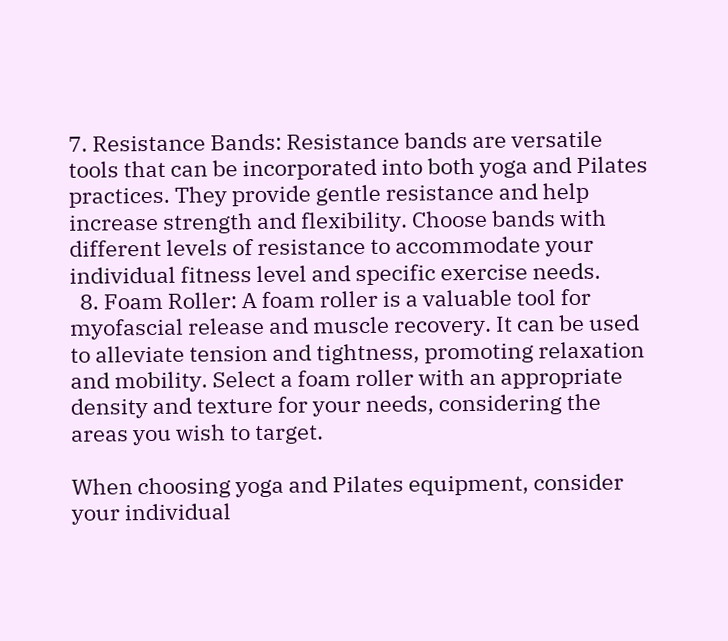7. Resistance Bands: Resistance bands are versatile tools that can be incorporated into both yoga and Pilates practices. They provide gentle resistance and help increase strength and flexibility. Choose bands with different levels of resistance to accommodate your individual fitness level and specific exercise needs.
  8. Foam Roller: A foam roller is a valuable tool for myofascial release and muscle recovery. It can be used to alleviate tension and tightness, promoting relaxation and mobility. Select a foam roller with an appropriate density and texture for your needs, considering the areas you wish to target.

When choosing yoga and Pilates equipment, consider your individual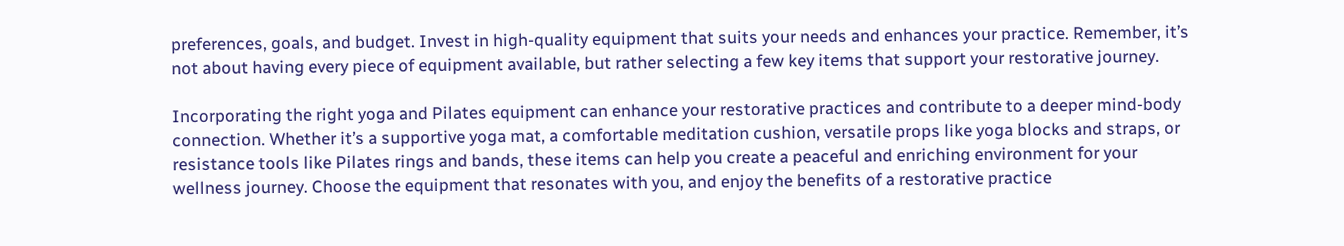preferences, goals, and budget. Invest in high-quality equipment that suits your needs and enhances your practice. Remember, it’s not about having every piece of equipment available, but rather selecting a few key items that support your restorative journey.

Incorporating the right yoga and Pilates equipment can enhance your restorative practices and contribute to a deeper mind-body connection. Whether it’s a supportive yoga mat, a comfortable meditation cushion, versatile props like yoga blocks and straps, or resistance tools like Pilates rings and bands, these items can help you create a peaceful and enriching environment for your wellness journey. Choose the equipment that resonates with you, and enjoy the benefits of a restorative practice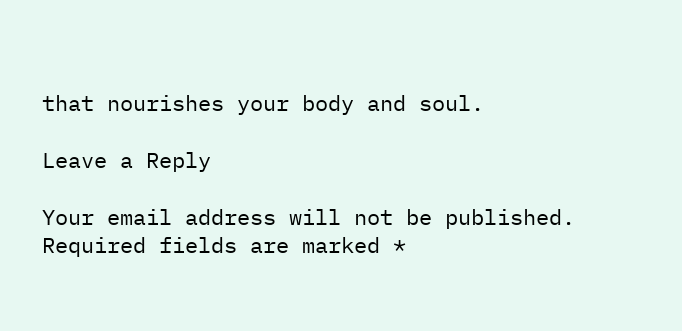that nourishes your body and soul.

Leave a Reply

Your email address will not be published. Required fields are marked *